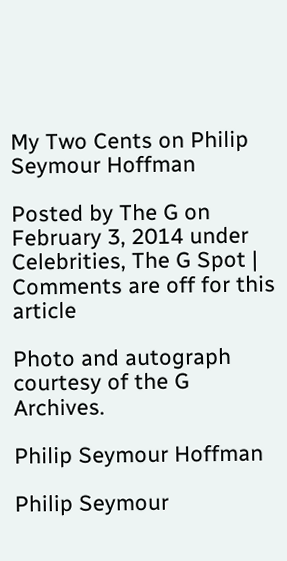My Two Cents on Philip Seymour Hoffman

Posted by The G on February 3, 2014 under Celebrities, The G Spot | Comments are off for this article

Photo and autograph courtesy of the G Archives.

Philip Seymour Hoffman

Philip Seymour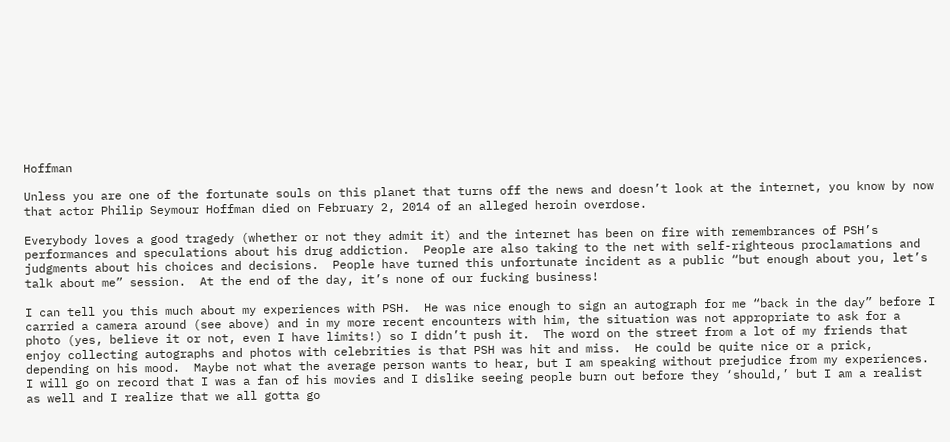Hoffman

Unless you are one of the fortunate souls on this planet that turns off the news and doesn’t look at the internet, you know by now that actor Philip Seymour Hoffman died on February 2, 2014 of an alleged heroin overdose.

Everybody loves a good tragedy (whether or not they admit it) and the internet has been on fire with remembrances of PSH’s performances and speculations about his drug addiction.  People are also taking to the net with self-righteous proclamations and judgments about his choices and decisions.  People have turned this unfortunate incident as a public “but enough about you, let’s talk about me” session.  At the end of the day, it’s none of our fucking business!

I can tell you this much about my experiences with PSH.  He was nice enough to sign an autograph for me “back in the day” before I carried a camera around (see above) and in my more recent encounters with him, the situation was not appropriate to ask for a photo (yes, believe it or not, even I have limits!) so I didn’t push it.  The word on the street from a lot of my friends that enjoy collecting autographs and photos with celebrities is that PSH was hit and miss.  He could be quite nice or a prick, depending on his mood.  Maybe not what the average person wants to hear, but I am speaking without prejudice from my experiences.  I will go on record that I was a fan of his movies and I dislike seeing people burn out before they ‘should,’ but I am a realist as well and I realize that we all gotta go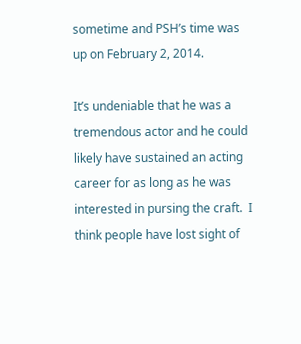sometime and PSH’s time was up on February 2, 2014.

It’s undeniable that he was a tremendous actor and he could likely have sustained an acting career for as long as he was interested in pursing the craft.  I think people have lost sight of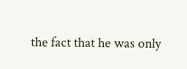the fact that he was only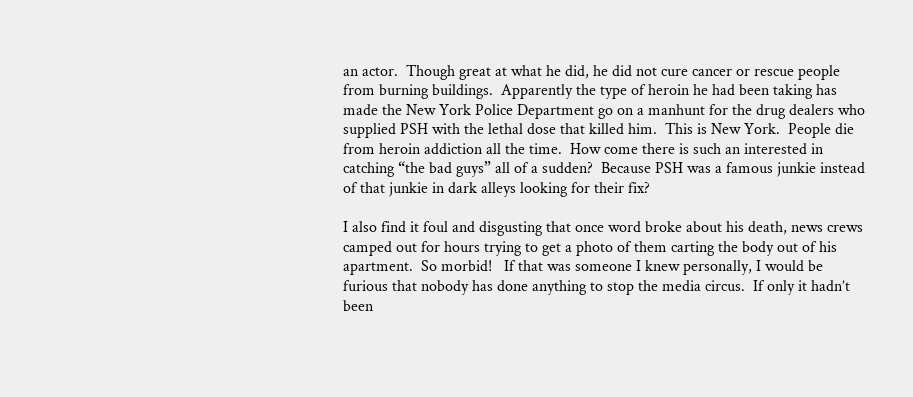an actor.  Though great at what he did, he did not cure cancer or rescue people from burning buildings.  Apparently the type of heroin he had been taking has made the New York Police Department go on a manhunt for the drug dealers who supplied PSH with the lethal dose that killed him.  This is New York.  People die from heroin addiction all the time.  How come there is such an interested in catching “the bad guys” all of a sudden?  Because PSH was a famous junkie instead of that junkie in dark alleys looking for their fix?

I also find it foul and disgusting that once word broke about his death, news crews camped out for hours trying to get a photo of them carting the body out of his apartment.  So morbid!   If that was someone I knew personally, I would be furious that nobody has done anything to stop the media circus.  If only it hadn’t been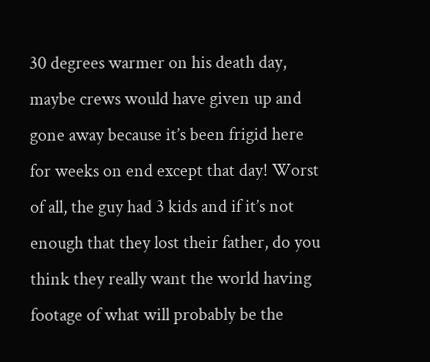30 degrees warmer on his death day, maybe crews would have given up and gone away because it’s been frigid here for weeks on end except that day! Worst of all, the guy had 3 kids and if it’s not enough that they lost their father, do you think they really want the world having footage of what will probably be the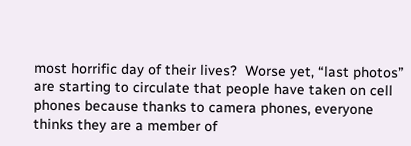most horrific day of their lives?  Worse yet, “last photos” are starting to circulate that people have taken on cell phones because thanks to camera phones, everyone thinks they are a member of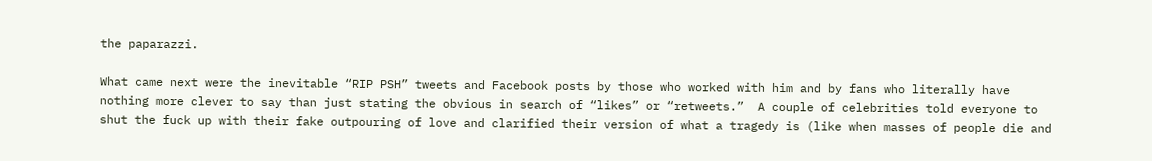the paparazzi.

What came next were the inevitable “RIP PSH” tweets and Facebook posts by those who worked with him and by fans who literally have nothing more clever to say than just stating the obvious in search of “likes” or “retweets.”  A couple of celebrities told everyone to shut the fuck up with their fake outpouring of love and clarified their version of what a tragedy is (like when masses of people die and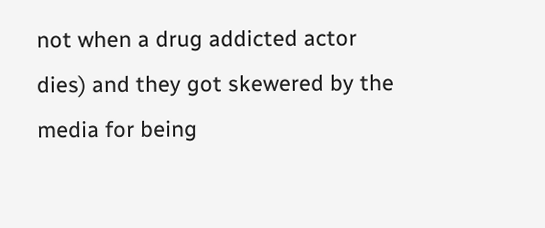not when a drug addicted actor dies) and they got skewered by the media for being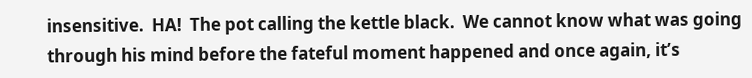insensitive.  HA!  The pot calling the kettle black.  We cannot know what was going through his mind before the fateful moment happened and once again, it’s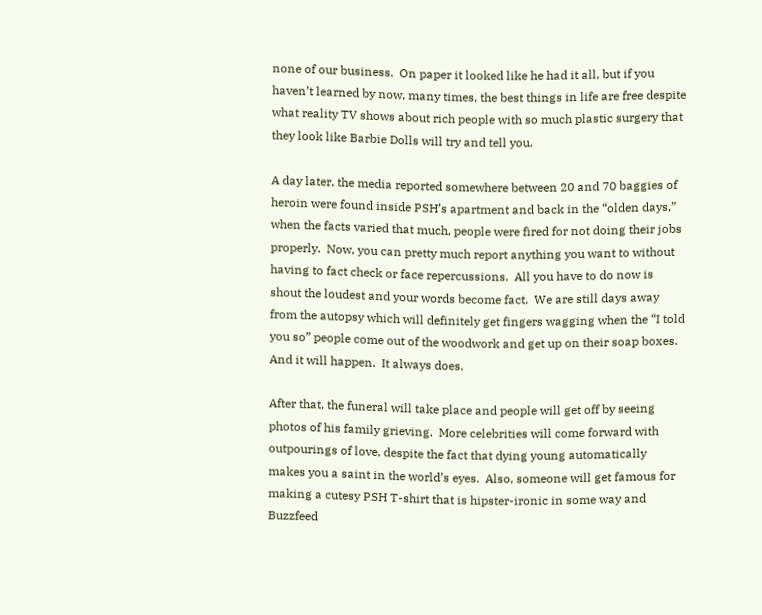none of our business.  On paper it looked like he had it all, but if you haven’t learned by now, many times, the best things in life are free despite what reality TV shows about rich people with so much plastic surgery that they look like Barbie Dolls will try and tell you.

A day later, the media reported somewhere between 20 and 70 baggies of heroin were found inside PSH’s apartment and back in the “olden days,” when the facts varied that much, people were fired for not doing their jobs properly.  Now, you can pretty much report anything you want to without having to fact check or face repercussions.  All you have to do now is shout the loudest and your words become fact.  We are still days away from the autopsy which will definitely get fingers wagging when the “I told you so” people come out of the woodwork and get up on their soap boxes.  And it will happen.  It always does.

After that, the funeral will take place and people will get off by seeing photos of his family grieving.  More celebrities will come forward with outpourings of love, despite the fact that dying young automatically makes you a saint in the world’s eyes.  Also, someone will get famous for making a cutesy PSH T-shirt that is hipster-ironic in some way and Buzzfeed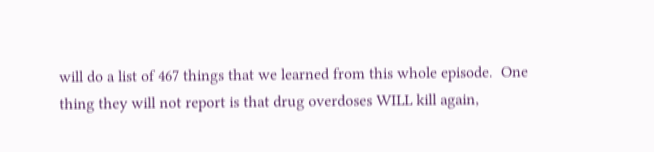will do a list of 467 things that we learned from this whole episode.  One thing they will not report is that drug overdoses WILL kill again,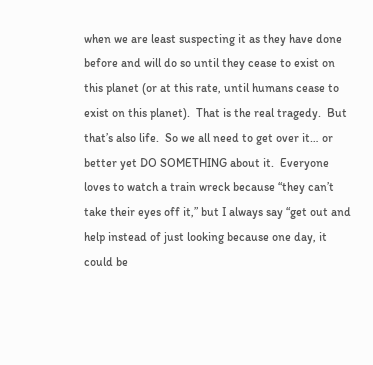when we are least suspecting it as they have done before and will do so until they cease to exist on this planet (or at this rate, until humans cease to exist on this planet).  That is the real tragedy.  But that’s also life.  So we all need to get over it… or better yet DO SOMETHING about it.  Everyone loves to watch a train wreck because “they can’t take their eyes off it,” but I always say “get out and help instead of just looking because one day, it could be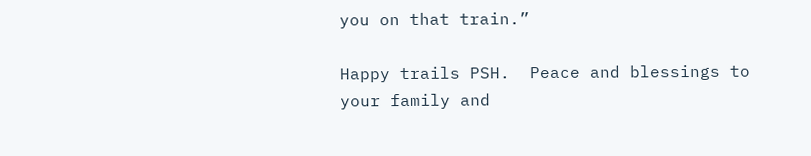you on that train.”

Happy trails PSH.  Peace and blessings to your family and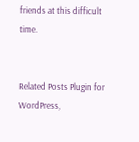friends at this difficult time.


Related Posts Plugin for WordPress,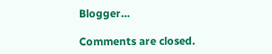Blogger...

Comments are closed.